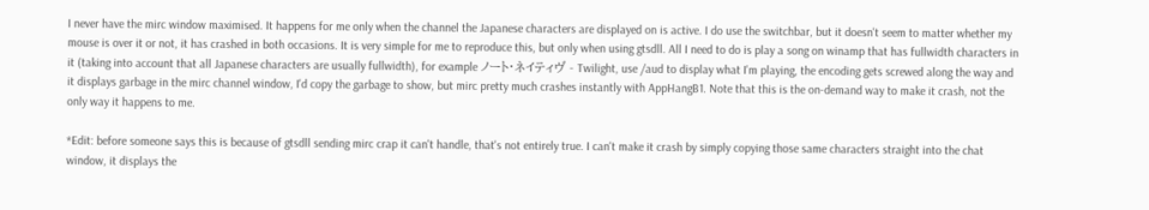I never have the mirc window maximised. It happens for me only when the channel the Japanese characters are displayed on is active. I do use the switchbar, but it doesn't seem to matter whether my mouse is over it or not, it has crashed in both occasions. It is very simple for me to reproduce this, but only when using gtsdll. All I need to do is play a song on winamp that has fullwidth characters in it (taking into account that all Japanese characters are usually fullwidth), for example ノート・ネイティヴ - Twilight, use /aud to display what I'm playing, the encoding gets screwed along the way and it displays garbage in the mirc channel window, I'd copy the garbage to show, but mirc pretty much crashes instantly with AppHangB1. Note that this is the on-demand way to make it crash, not the only way it happens to me.

*Edit: before someone says this is because of gtsdll sending mirc crap it can't handle, that's not entirely true. I can't make it crash by simply copying those same characters straight into the chat window, it displays the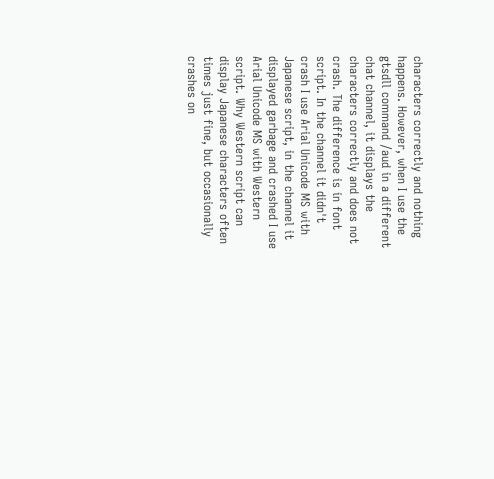characters correctly and nothing happens. However, when I use the gtsdll command /aud in a different chat channel, it displays the characters correctly and does not crash. The difference is in font script. In the channel it didn't crash I use Arial Unicode MS with Japanese script, in the channel it displayed garbage and crashed I use Arial Unicode MS with Western script. Why Western script can display Japanese characters often times just fine, but occasionally crashes on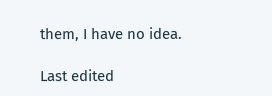them, I have no idea.

Last edited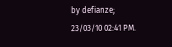by defianze; 23/03/10 02:41 PM.